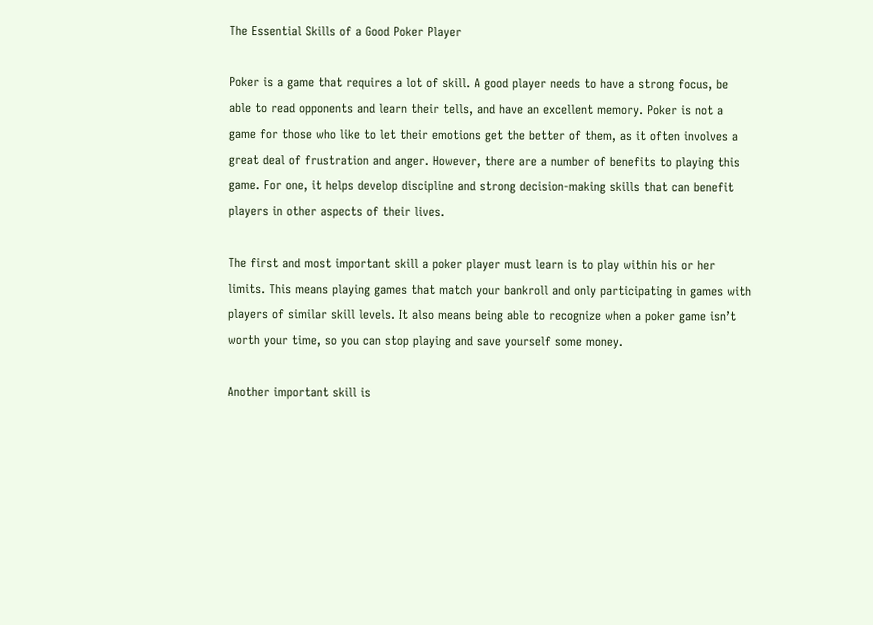The Essential Skills of a Good Poker Player

Poker is a game that requires a lot of skill. A good player needs to have a strong focus, be able to read opponents and learn their tells, and have an excellent memory. Poker is not a game for those who like to let their emotions get the better of them, as it often involves a great deal of frustration and anger. However, there are a number of benefits to playing this game. For one, it helps develop discipline and strong decision-making skills that can benefit players in other aspects of their lives.

The first and most important skill a poker player must learn is to play within his or her limits. This means playing games that match your bankroll and only participating in games with players of similar skill levels. It also means being able to recognize when a poker game isn’t worth your time, so you can stop playing and save yourself some money.

Another important skill is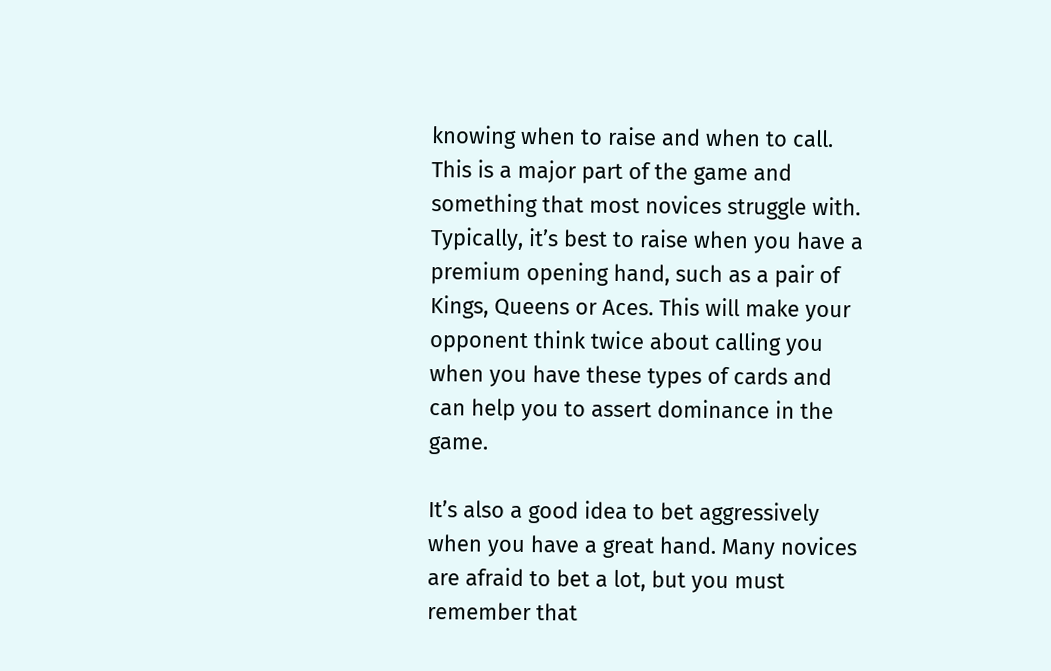knowing when to raise and when to call. This is a major part of the game and something that most novices struggle with. Typically, it’s best to raise when you have a premium opening hand, such as a pair of Kings, Queens or Aces. This will make your opponent think twice about calling you when you have these types of cards and can help you to assert dominance in the game.

It’s also a good idea to bet aggressively when you have a great hand. Many novices are afraid to bet a lot, but you must remember that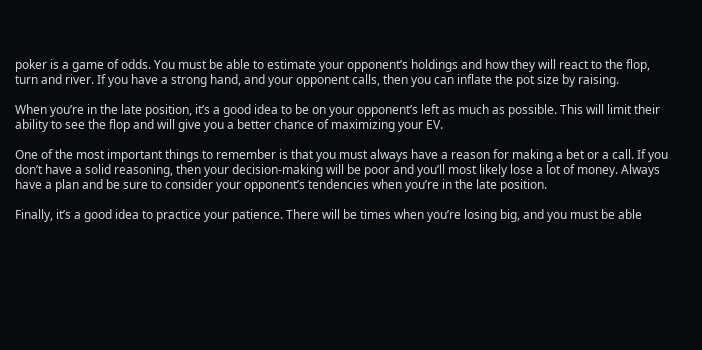poker is a game of odds. You must be able to estimate your opponent’s holdings and how they will react to the flop, turn and river. If you have a strong hand, and your opponent calls, then you can inflate the pot size by raising.

When you’re in the late position, it’s a good idea to be on your opponent’s left as much as possible. This will limit their ability to see the flop and will give you a better chance of maximizing your EV.

One of the most important things to remember is that you must always have a reason for making a bet or a call. If you don’t have a solid reasoning, then your decision-making will be poor and you’ll most likely lose a lot of money. Always have a plan and be sure to consider your opponent’s tendencies when you’re in the late position.

Finally, it’s a good idea to practice your patience. There will be times when you’re losing big, and you must be able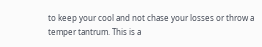to keep your cool and not chase your losses or throw a temper tantrum. This is a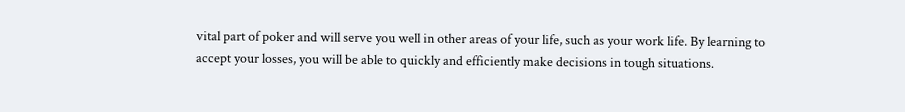vital part of poker and will serve you well in other areas of your life, such as your work life. By learning to accept your losses, you will be able to quickly and efficiently make decisions in tough situations.